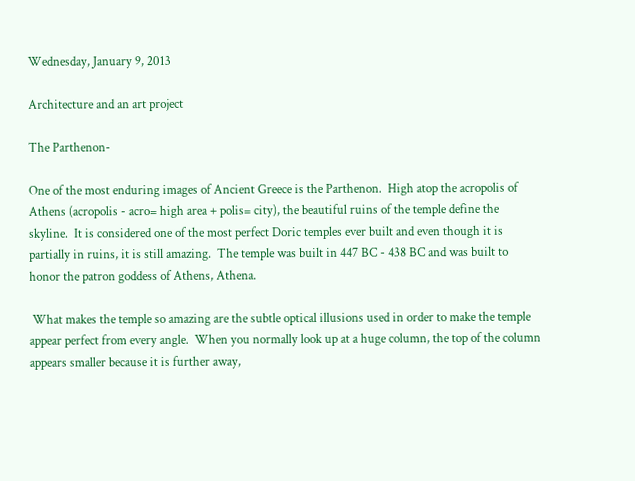Wednesday, January 9, 2013

Architecture and an art project

The Parthenon-

One of the most enduring images of Ancient Greece is the Parthenon.  High atop the acropolis of Athens (acropolis - acro= high area + polis= city), the beautiful ruins of the temple define the skyline.  It is considered one of the most perfect Doric temples ever built and even though it is partially in ruins, it is still amazing.  The temple was built in 447 BC - 438 BC and was built to honor the patron goddess of Athens, Athena.

 What makes the temple so amazing are the subtle optical illusions used in order to make the temple appear perfect from every angle.  When you normally look up at a huge column, the top of the column appears smaller because it is further away,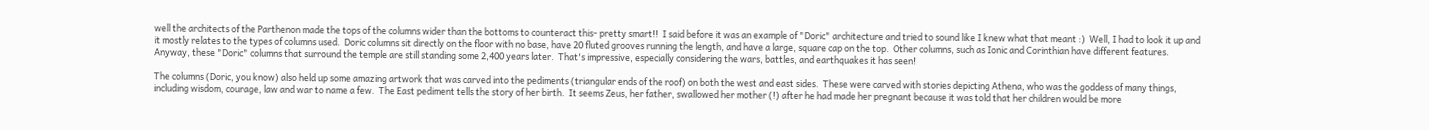well the architects of the Parthenon made the tops of the columns wider than the bottoms to counteract this- pretty smart!!  I said before it was an example of "Doric" architecture and tried to sound like I knew what that meant :)  Well, I had to look it up and it mostly relates to the types of columns used.  Doric columns sit directly on the floor with no base, have 20 fluted grooves running the length, and have a large, square cap on the top.  Other columns, such as Ionic and Corinthian have different features.  Anyway, these "Doric" columns that surround the temple are still standing some 2,400 years later.  That's impressive, especially considering the wars, battles, and earthquakes it has seen!

The columns (Doric, you know) also held up some amazing artwork that was carved into the pediments (triangular ends of the roof) on both the west and east sides.  These were carved with stories depicting Athena, who was the goddess of many things, including wisdom, courage, law and war to name a few.  The East pediment tells the story of her birth.  It seems Zeus, her father, swallowed her mother (!) after he had made her pregnant because it was told that her children would be more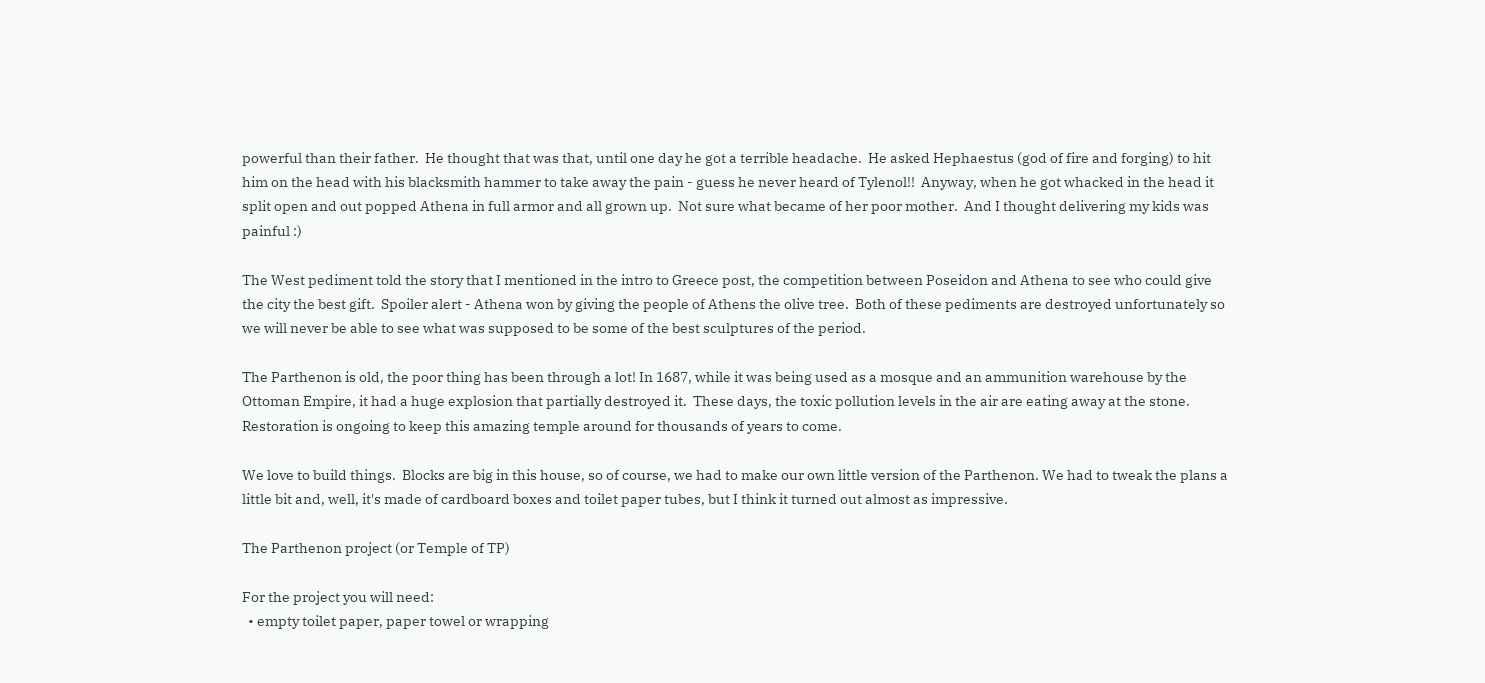powerful than their father.  He thought that was that, until one day he got a terrible headache.  He asked Hephaestus (god of fire and forging) to hit him on the head with his blacksmith hammer to take away the pain - guess he never heard of Tylenol!!  Anyway, when he got whacked in the head it split open and out popped Athena in full armor and all grown up.  Not sure what became of her poor mother.  And I thought delivering my kids was painful :)

The West pediment told the story that I mentioned in the intro to Greece post, the competition between Poseidon and Athena to see who could give the city the best gift.  Spoiler alert - Athena won by giving the people of Athens the olive tree.  Both of these pediments are destroyed unfortunately so we will never be able to see what was supposed to be some of the best sculptures of the period.

The Parthenon is old, the poor thing has been through a lot! In 1687, while it was being used as a mosque and an ammunition warehouse by the Ottoman Empire, it had a huge explosion that partially destroyed it.  These days, the toxic pollution levels in the air are eating away at the stone.  Restoration is ongoing to keep this amazing temple around for thousands of years to come.

We love to build things.  Blocks are big in this house, so of course, we had to make our own little version of the Parthenon. We had to tweak the plans a little bit and, well, it's made of cardboard boxes and toilet paper tubes, but I think it turned out almost as impressive.

The Parthenon project (or Temple of TP)

For the project you will need:
  • empty toilet paper, paper towel or wrapping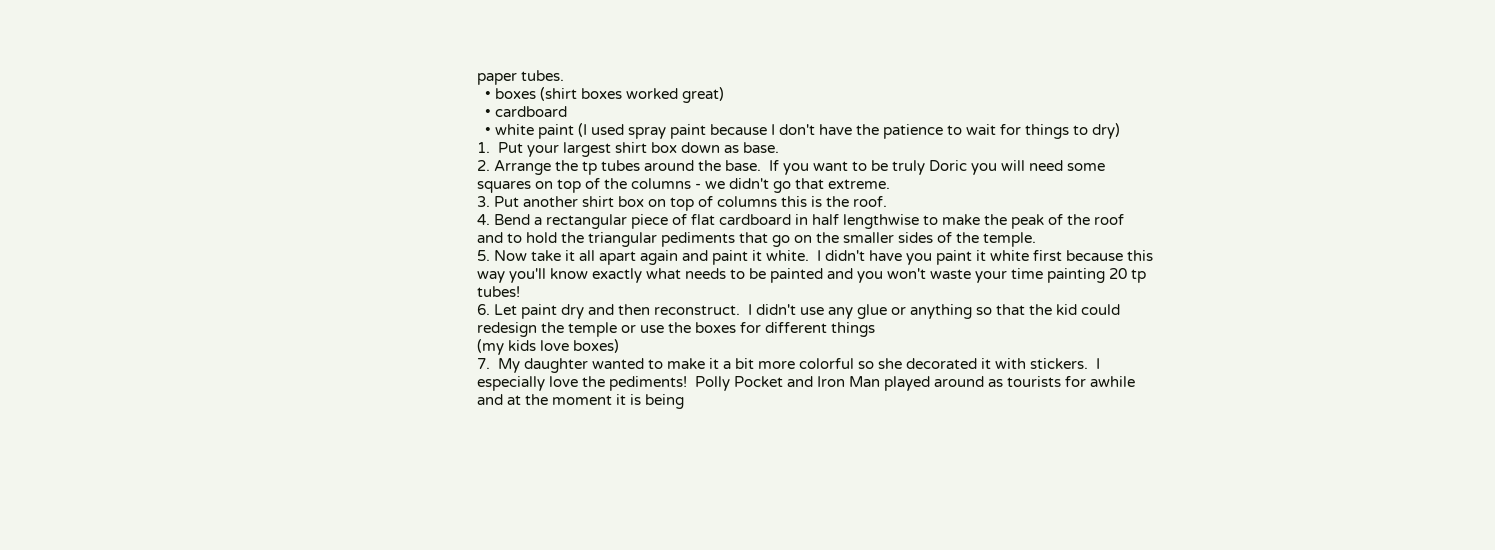paper tubes.
  • boxes (shirt boxes worked great)
  • cardboard
  • white paint (I used spray paint because I don't have the patience to wait for things to dry)
1.  Put your largest shirt box down as base.
2. Arrange the tp tubes around the base.  If you want to be truly Doric you will need some squares on top of the columns - we didn't go that extreme.
3. Put another shirt box on top of columns this is the roof.
4. Bend a rectangular piece of flat cardboard in half lengthwise to make the peak of the roof and to hold the triangular pediments that go on the smaller sides of the temple.
5. Now take it all apart again and paint it white.  I didn't have you paint it white first because this way you'll know exactly what needs to be painted and you won't waste your time painting 20 tp tubes!
6. Let paint dry and then reconstruct.  I didn't use any glue or anything so that the kid could redesign the temple or use the boxes for different things
(my kids love boxes)
7.  My daughter wanted to make it a bit more colorful so she decorated it with stickers.  I especially love the pediments!  Polly Pocket and Iron Man played around as tourists for awhile and at the moment it is being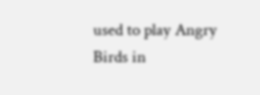used to play Angry Birds in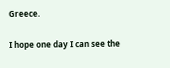Greece.

I hope one day I can see the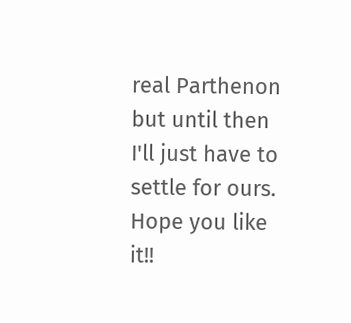real Parthenon but until then I'll just have to settle for ours.  Hope you like it!!